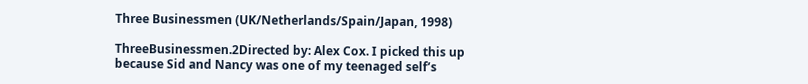Three Businessmen (UK/Netherlands/Spain/Japan, 1998)

ThreeBusinessmen.2Directed by: Alex Cox. I picked this up because Sid and Nancy was one of my teenaged self’s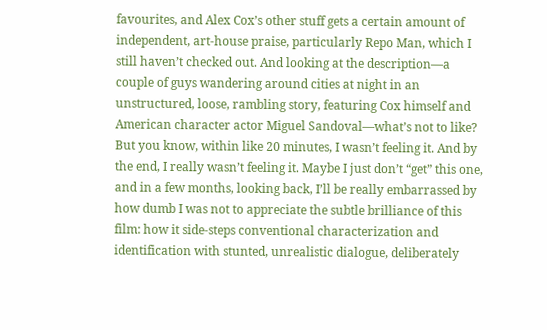favourites, and Alex Cox’s other stuff gets a certain amount of independent, art-house praise, particularly Repo Man, which I still haven’t checked out. And looking at the description—a couple of guys wandering around cities at night in an unstructured, loose, rambling story, featuring Cox himself and American character actor Miguel Sandoval—what’s not to like? But you know, within like 20 minutes, I wasn’t feeling it. And by the end, I really wasn’t feeling it. Maybe I just don’t “get” this one, and in a few months, looking back, I’ll be really embarrassed by how dumb I was not to appreciate the subtle brilliance of this film: how it side-steps conventional characterization and identification with stunted, unrealistic dialogue, deliberately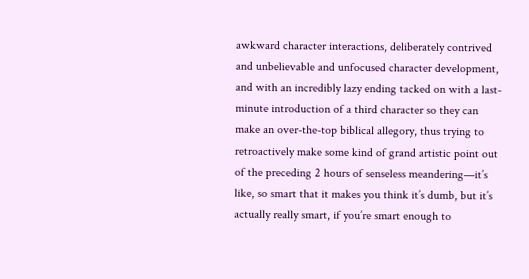awkward character interactions, deliberately contrived and unbelievable and unfocused character development, and with an incredibly lazy ending tacked on with a last-minute introduction of a third character so they can make an over-the-top biblical allegory, thus trying to retroactively make some kind of grand artistic point out of the preceding 2 hours of senseless meandering—it’s like, so smart that it makes you think it’s dumb, but it’s actually really smart, if you’re smart enough to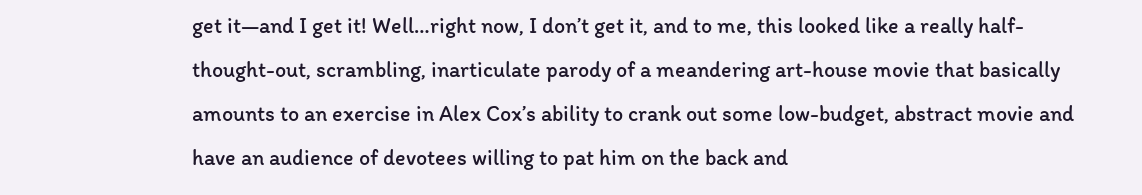get it—and I get it! Well…right now, I don’t get it, and to me, this looked like a really half-thought-out, scrambling, inarticulate parody of a meandering art-house movie that basically amounts to an exercise in Alex Cox’s ability to crank out some low-budget, abstract movie and have an audience of devotees willing to pat him on the back and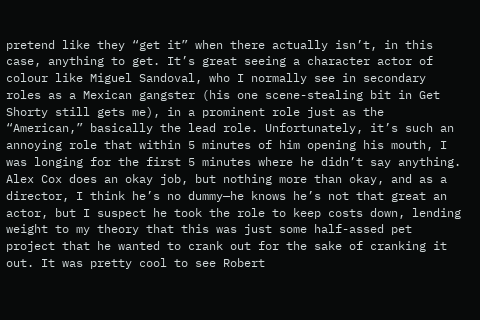pretend like they “get it” when there actually isn’t, in this case, anything to get. It’s great seeing a character actor of colour like Miguel Sandoval, who I normally see in secondary roles as a Mexican gangster (his one scene-stealing bit in Get Shorty still gets me), in a prominent role just as the “American,” basically the lead role. Unfortunately, it’s such an annoying role that within 5 minutes of him opening his mouth, I was longing for the first 5 minutes where he didn’t say anything. Alex Cox does an okay job, but nothing more than okay, and as a director, I think he’s no dummy—he knows he’s not that great an actor, but I suspect he took the role to keep costs down, lending weight to my theory that this was just some half-assed pet project that he wanted to crank out for the sake of cranking it out. It was pretty cool to see Robert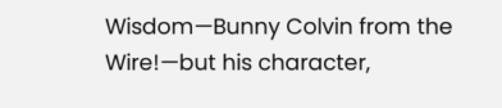Wisdom—Bunny Colvin from the Wire!—but his character,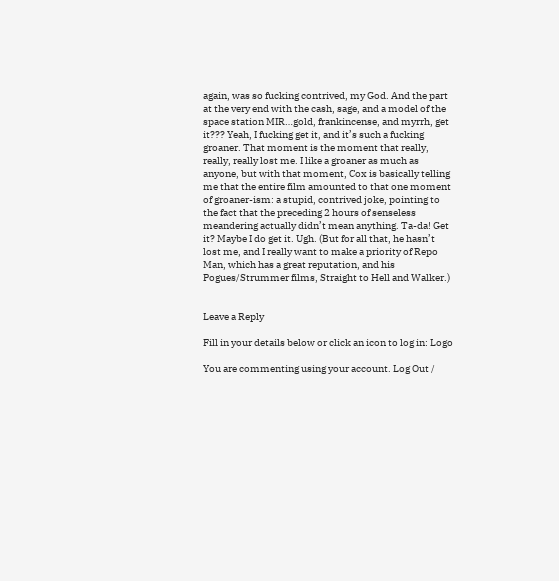again, was so fucking contrived, my God. And the part at the very end with the cash, sage, and a model of the space station MIR…gold, frankincense, and myrrh, get it??? Yeah, I fucking get it, and it’s such a fucking groaner. That moment is the moment that really, really, really lost me. I like a groaner as much as anyone, but with that moment, Cox is basically telling me that the entire film amounted to that one moment of groaner-ism: a stupid, contrived joke, pointing to the fact that the preceding 2 hours of senseless meandering actually didn’t mean anything. Ta-da! Get it? Maybe I do get it. Ugh. (But for all that, he hasn’t lost me, and I really want to make a priority of Repo Man, which has a great reputation, and his Pogues/Strummer films, Straight to Hell and Walker.)


Leave a Reply

Fill in your details below or click an icon to log in: Logo

You are commenting using your account. Log Out /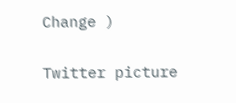Change )

Twitter picture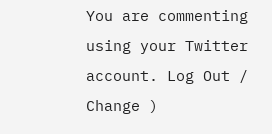You are commenting using your Twitter account. Log Out / Change )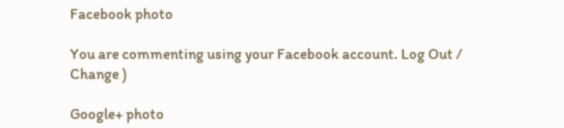Facebook photo

You are commenting using your Facebook account. Log Out / Change )

Google+ photo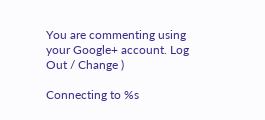You are commenting using your Google+ account. Log Out / Change )

Connecting to %s